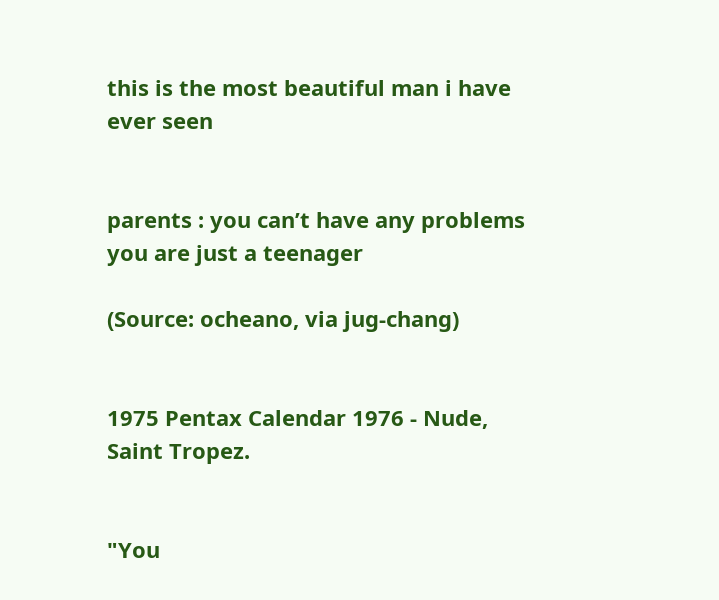this is the most beautiful man i have ever seen


parents : you can’t have any problems you are just a teenager

(Source: ocheano, via jug-chang)


1975 Pentax Calendar 1976 - Nude, Saint Tropez.


"You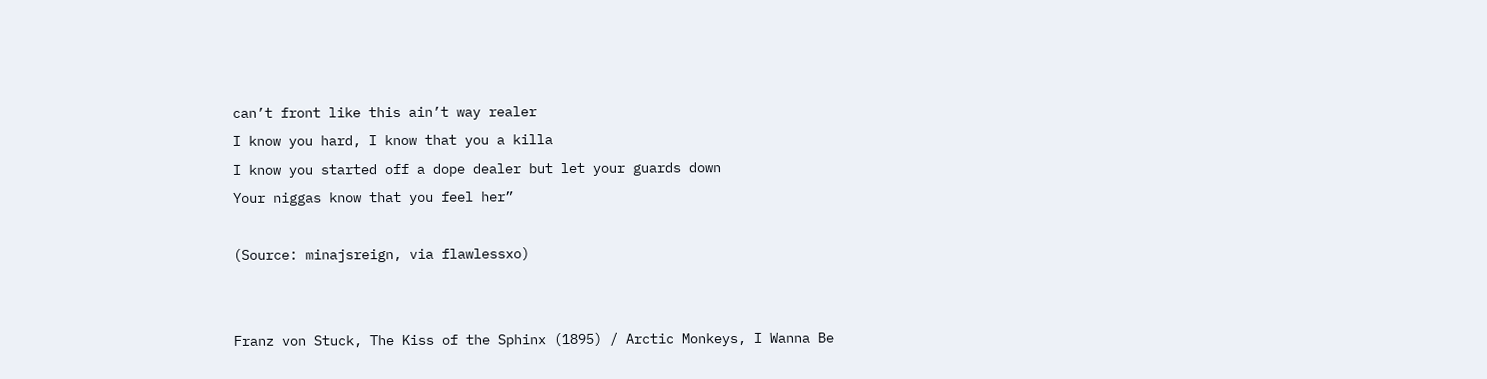can’t front like this ain’t way realer
I know you hard, I know that you a killa
I know you started off a dope dealer but let your guards down
Your niggas know that you feel her”

(Source: minajsreign, via flawlessxo)


Franz von Stuck, The Kiss of the Sphinx (1895) / Arctic Monkeys, I Wanna Be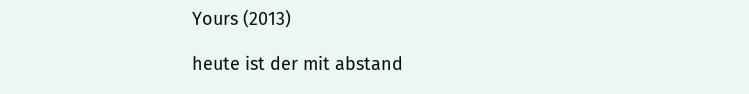Yours (2013)

heute ist der mit abstand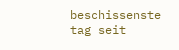beschissenste tag seit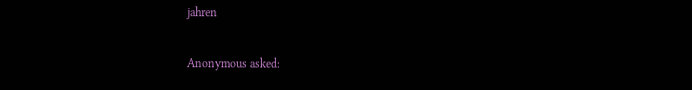jahren

Anonymous asked: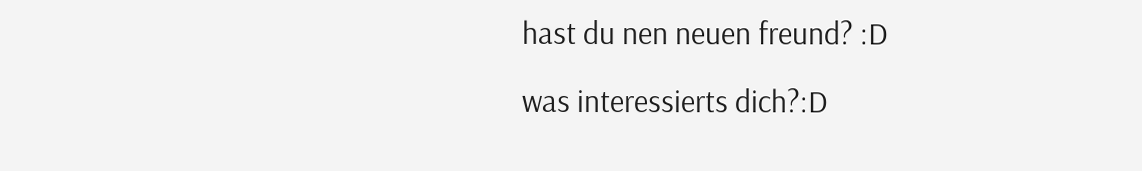hast du nen neuen freund? :D

was interessierts dich?:D